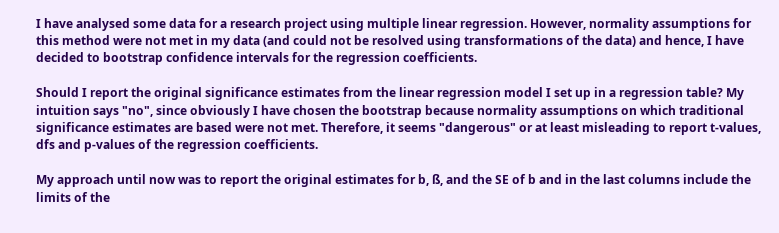I have analysed some data for a research project using multiple linear regression. However, normality assumptions for this method were not met in my data (and could not be resolved using transformations of the data) and hence, I have decided to bootstrap confidence intervals for the regression coefficients.

Should I report the original significance estimates from the linear regression model I set up in a regression table? My intuition says "no", since obviously I have chosen the bootstrap because normality assumptions on which traditional significance estimates are based were not met. Therefore, it seems "dangerous" or at least misleading to report t-values, dfs and p-values of the regression coefficients.

My approach until now was to report the original estimates for b, ß, and the SE of b and in the last columns include the limits of the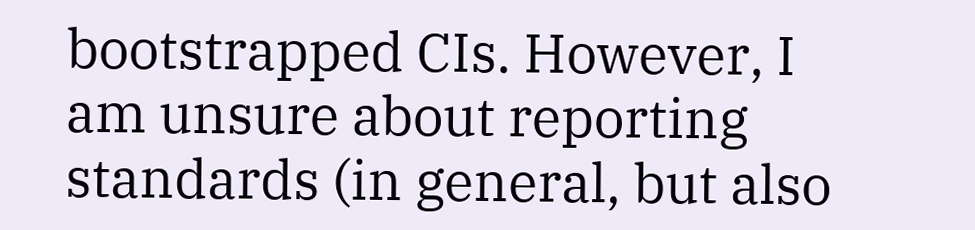bootstrapped CIs. However, I am unsure about reporting standards (in general, but also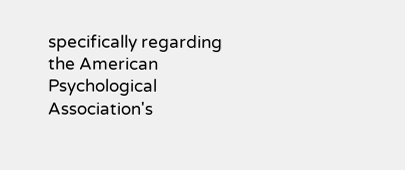specifically regarding the American Psychological Association's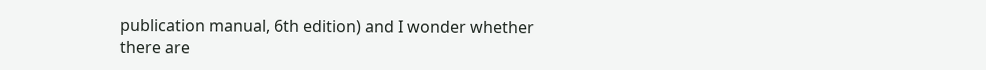publication manual, 6th edition) and I wonder whether there are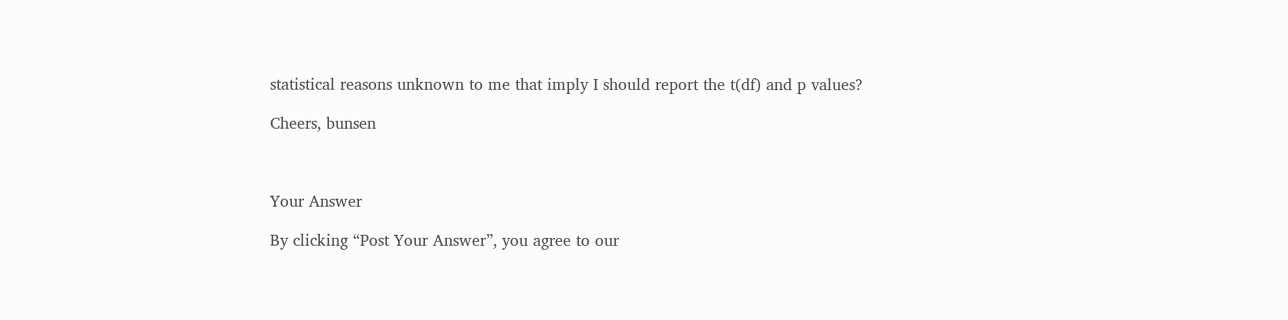statistical reasons unknown to me that imply I should report the t(df) and p values?

Cheers, bunsen



Your Answer

By clicking “Post Your Answer”, you agree to our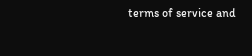terms of service and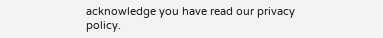acknowledge you have read our privacy policy.